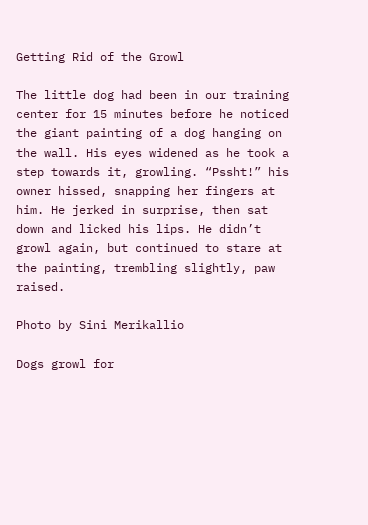Getting Rid of the Growl

The little dog had been in our training center for 15 minutes before he noticed the giant painting of a dog hanging on the wall. His eyes widened as he took a step towards it, growling. “Pssht!” his owner hissed, snapping her fingers at him. He jerked in surprise, then sat down and licked his lips. He didn’t growl again, but continued to stare at the painting, trembling slightly, paw raised.

Photo by Sini Merikallio

Dogs growl for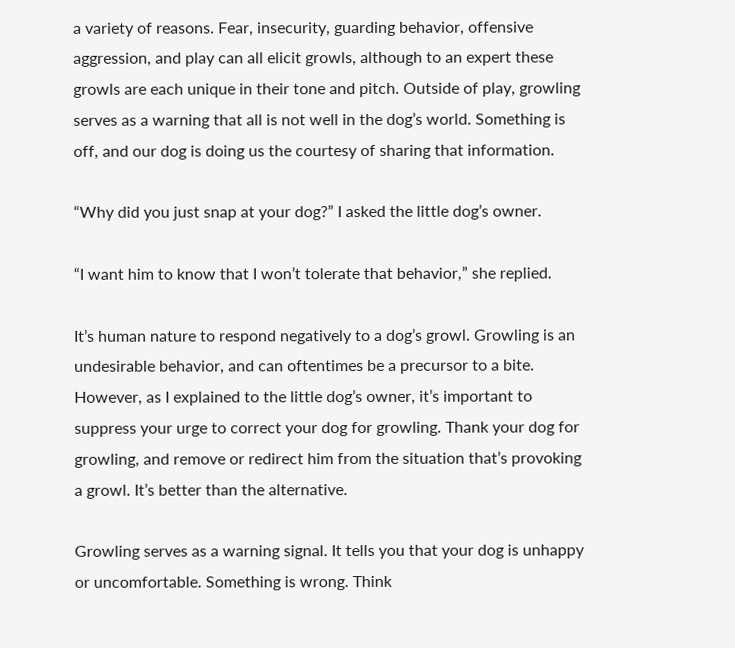a variety of reasons. Fear, insecurity, guarding behavior, offensive aggression, and play can all elicit growls, although to an expert these growls are each unique in their tone and pitch. Outside of play, growling serves as a warning that all is not well in the dog’s world. Something is off, and our dog is doing us the courtesy of sharing that information.

“Why did you just snap at your dog?” I asked the little dog’s owner.

“I want him to know that I won’t tolerate that behavior,” she replied.

It’s human nature to respond negatively to a dog’s growl. Growling is an undesirable behavior, and can oftentimes be a precursor to a bite. However, as I explained to the little dog’s owner, it’s important to suppress your urge to correct your dog for growling. Thank your dog for growling, and remove or redirect him from the situation that’s provoking a growl. It’s better than the alternative.

Growling serves as a warning signal. It tells you that your dog is unhappy or uncomfortable. Something is wrong. Think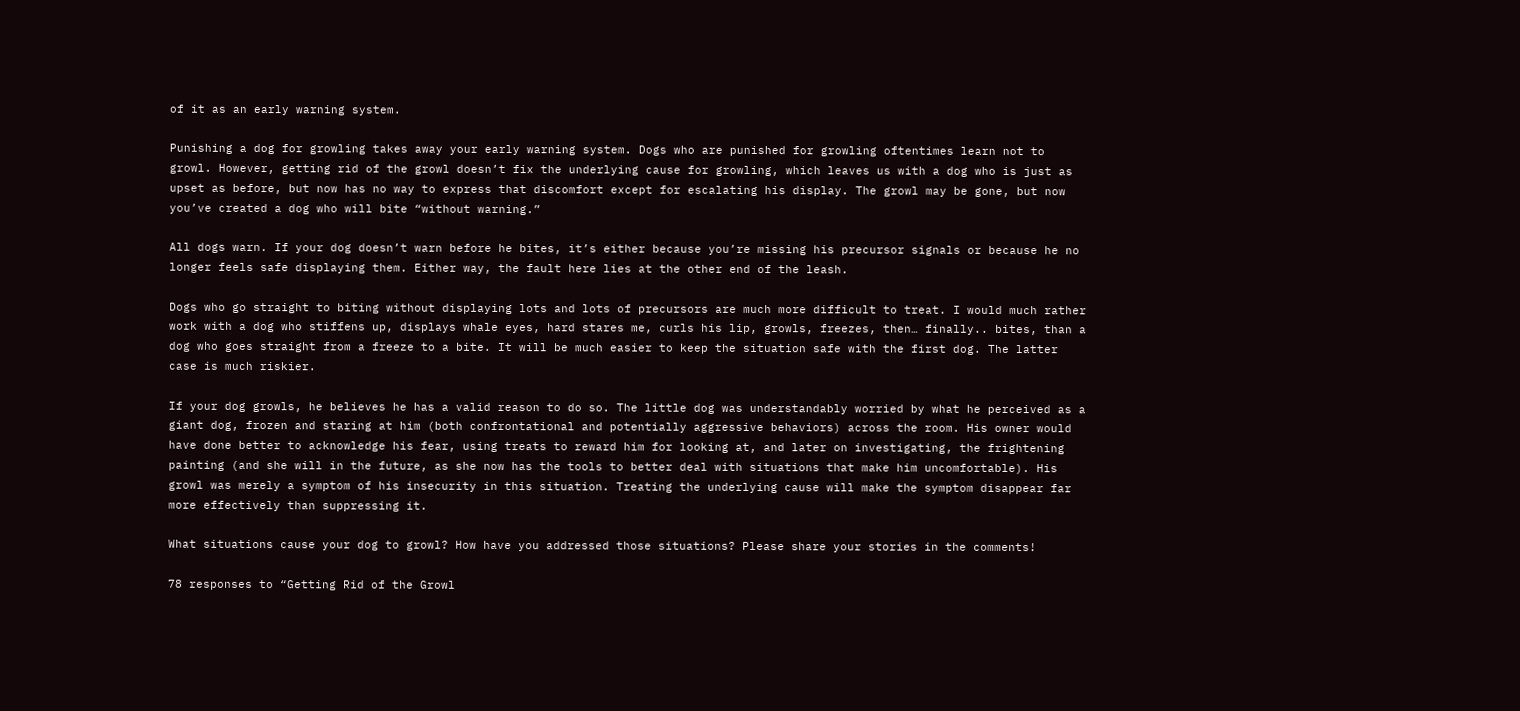of it as an early warning system.

Punishing a dog for growling takes away your early warning system. Dogs who are punished for growling oftentimes learn not to growl. However, getting rid of the growl doesn’t fix the underlying cause for growling, which leaves us with a dog who is just as upset as before, but now has no way to express that discomfort except for escalating his display. The growl may be gone, but now you’ve created a dog who will bite “without warning.”

All dogs warn. If your dog doesn’t warn before he bites, it’s either because you’re missing his precursor signals or because he no longer feels safe displaying them. Either way, the fault here lies at the other end of the leash.

Dogs who go straight to biting without displaying lots and lots of precursors are much more difficult to treat. I would much rather work with a dog who stiffens up, displays whale eyes, hard stares me, curls his lip, growls, freezes, then… finally.. bites, than a dog who goes straight from a freeze to a bite. It will be much easier to keep the situation safe with the first dog. The latter case is much riskier.

If your dog growls, he believes he has a valid reason to do so. The little dog was understandably worried by what he perceived as a giant dog, frozen and staring at him (both confrontational and potentially aggressive behaviors) across the room. His owner would have done better to acknowledge his fear, using treats to reward him for looking at, and later on investigating, the frightening painting (and she will in the future, as she now has the tools to better deal with situations that make him uncomfortable). His growl was merely a symptom of his insecurity in this situation. Treating the underlying cause will make the symptom disappear far more effectively than suppressing it.

What situations cause your dog to growl? How have you addressed those situations? Please share your stories in the comments!

78 responses to “Getting Rid of the Growl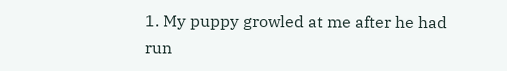1. My puppy growled at me after he had run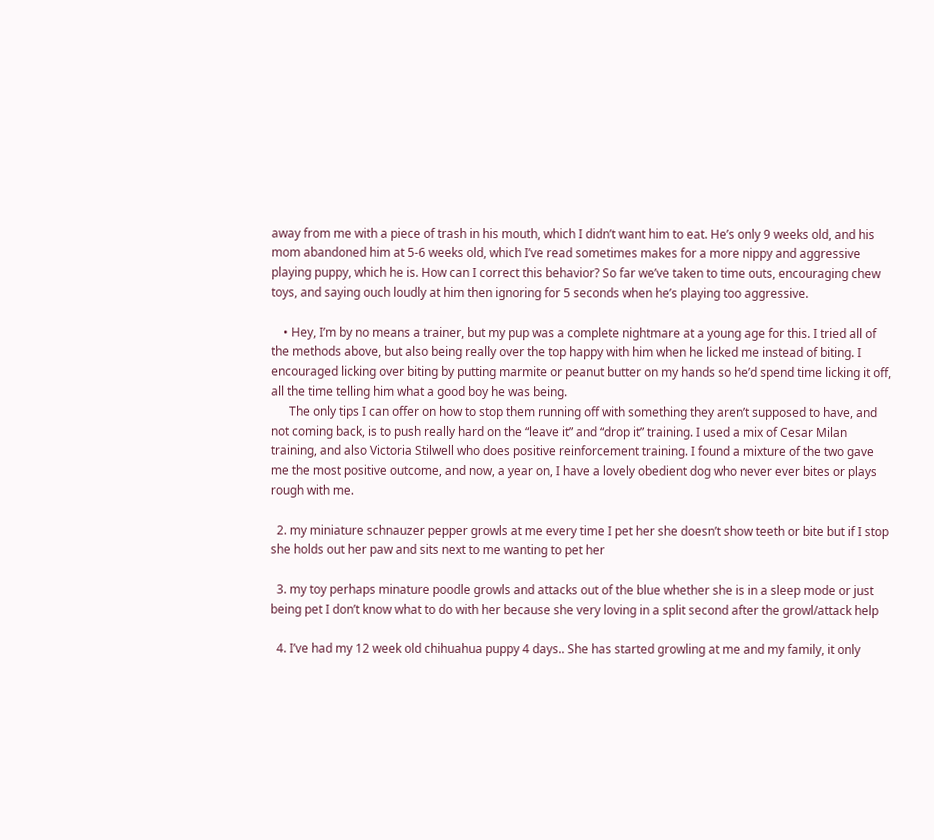away from me with a piece of trash in his mouth, which I didn’t want him to eat. He’s only 9 weeks old, and his mom abandoned him at 5-6 weeks old, which I’ve read sometimes makes for a more nippy and aggressive playing puppy, which he is. How can I correct this behavior? So far we’ve taken to time outs, encouraging chew toys, and saying ouch loudly at him then ignoring for 5 seconds when he’s playing too aggressive.

    • Hey, I’m by no means a trainer, but my pup was a complete nightmare at a young age for this. I tried all of the methods above, but also being really over the top happy with him when he licked me instead of biting. I encouraged licking over biting by putting marmite or peanut butter on my hands so he’d spend time licking it off, all the time telling him what a good boy he was being.
      The only tips I can offer on how to stop them running off with something they aren’t supposed to have, and not coming back, is to push really hard on the “leave it” and “drop it” training. I used a mix of Cesar Milan training, and also Victoria Stilwell who does positive reinforcement training. I found a mixture of the two gave me the most positive outcome, and now, a year on, I have a lovely obedient dog who never ever bites or plays rough with me.

  2. my miniature schnauzer pepper growls at me every time I pet her she doesn’t show teeth or bite but if I stop she holds out her paw and sits next to me wanting to pet her

  3. my toy perhaps minature poodle growls and attacks out of the blue whether she is in a sleep mode or just being pet I don’t know what to do with her because she very loving in a split second after the growl/attack help

  4. I’ve had my 12 week old chihuahua puppy 4 days.. She has started growling at me and my family, it only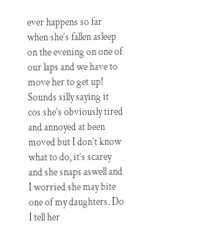ever happens so far when she’s fallen asleep on the evening on one of our laps and we have to move her to get up! Sounds silly saying it cos she’s obviously tired and annoyed at been moved but I don’t know what to do, it’s scarey and she snaps aswell and I worried she may bite one of my daughters. Do I tell her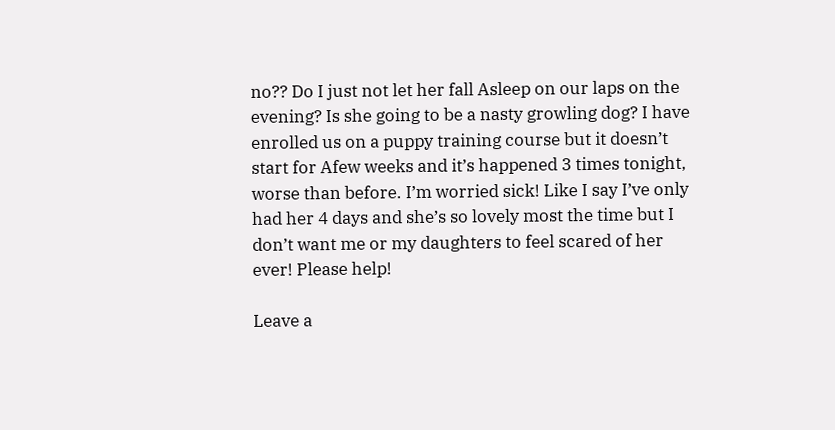no?? Do I just not let her fall Asleep on our laps on the evening? Is she going to be a nasty growling dog? I have enrolled us on a puppy training course but it doesn’t start for Afew weeks and it’s happened 3 times tonight, worse than before. I’m worried sick! Like I say I’ve only had her 4 days and she’s so lovely most the time but I don’t want me or my daughters to feel scared of her ever! Please help!

Leave a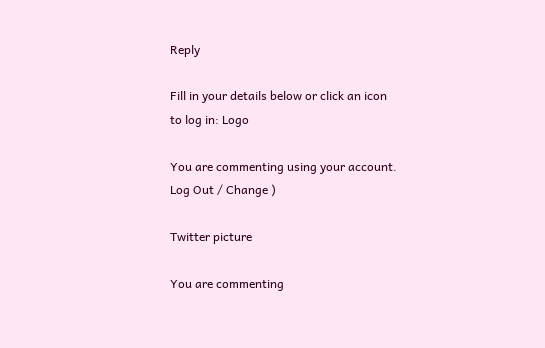Reply

Fill in your details below or click an icon to log in: Logo

You are commenting using your account. Log Out / Change )

Twitter picture

You are commenting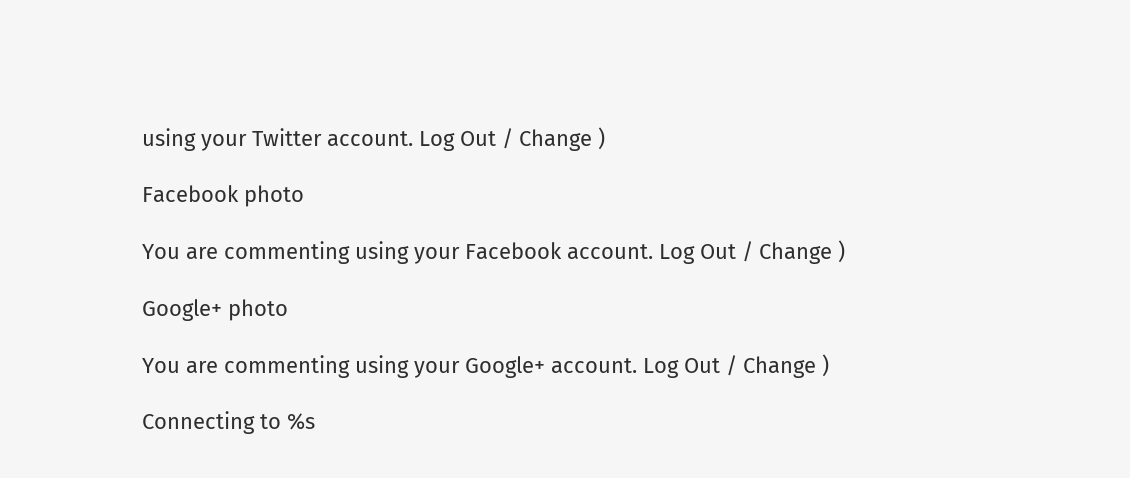using your Twitter account. Log Out / Change )

Facebook photo

You are commenting using your Facebook account. Log Out / Change )

Google+ photo

You are commenting using your Google+ account. Log Out / Change )

Connecting to %s